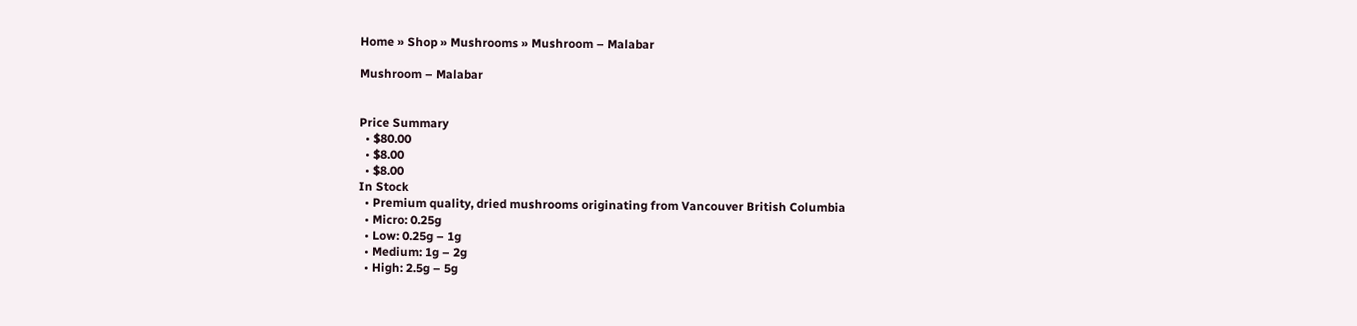Home » Shop » Mushrooms » Mushroom – Malabar

Mushroom – Malabar


Price Summary
  • $80.00
  • $8.00
  • $8.00
In Stock
  • Premium quality, dried mushrooms originating from Vancouver British Columbia
  • Micro: 0.25g
  • Low: 0.25g – 1g
  • Medium: 1g – 2g
  • High: 2.5g – 5g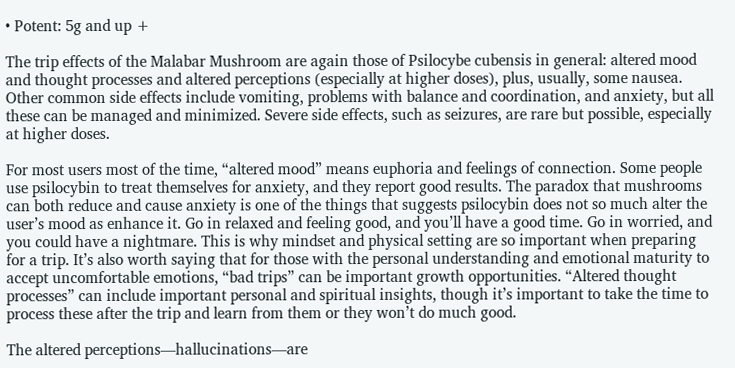• Potent: 5g and up +

The trip effects of the Malabar Mushroom are again those of Psilocybe cubensis in general: altered mood and thought processes and altered perceptions (especially at higher doses), plus, usually, some nausea. Other common side effects include vomiting, problems with balance and coordination, and anxiety, but all these can be managed and minimized. Severe side effects, such as seizures, are rare but possible, especially at higher doses.

For most users most of the time, “altered mood” means euphoria and feelings of connection. Some people use psilocybin to treat themselves for anxiety, and they report good results. The paradox that mushrooms can both reduce and cause anxiety is one of the things that suggests psilocybin does not so much alter the user’s mood as enhance it. Go in relaxed and feeling good, and you’ll have a good time. Go in worried, and you could have a nightmare. This is why mindset and physical setting are so important when preparing for a trip. It’s also worth saying that for those with the personal understanding and emotional maturity to accept uncomfortable emotions, “bad trips” can be important growth opportunities. “Altered thought processes” can include important personal and spiritual insights, though it’s important to take the time to process these after the trip and learn from them or they won’t do much good.

The altered perceptions—hallucinations—are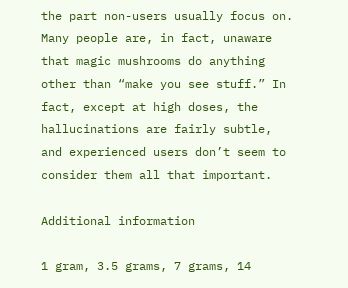the part non-users usually focus on. Many people are, in fact, unaware that magic mushrooms do anything other than “make you see stuff.” In fact, except at high doses, the hallucinations are fairly subtle, and experienced users don’t seem to consider them all that important.

Additional information

1 gram, 3.5 grams, 7 grams, 14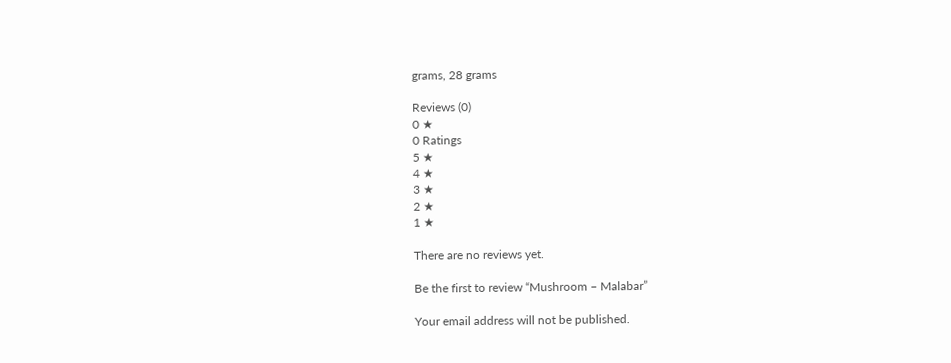grams, 28 grams

Reviews (0)
0 ★
0 Ratings
5 ★
4 ★
3 ★
2 ★
1 ★

There are no reviews yet.

Be the first to review “Mushroom – Malabar”

Your email address will not be published.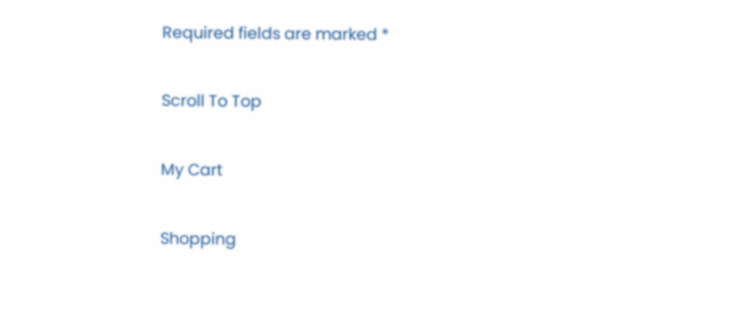Required fields are marked *

Scroll To Top

My Cart

Shopping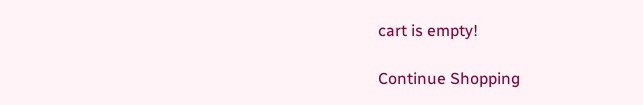cart is empty!

Continue Shopping